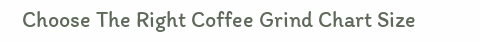Choose The Right Coffee Grind Chart Size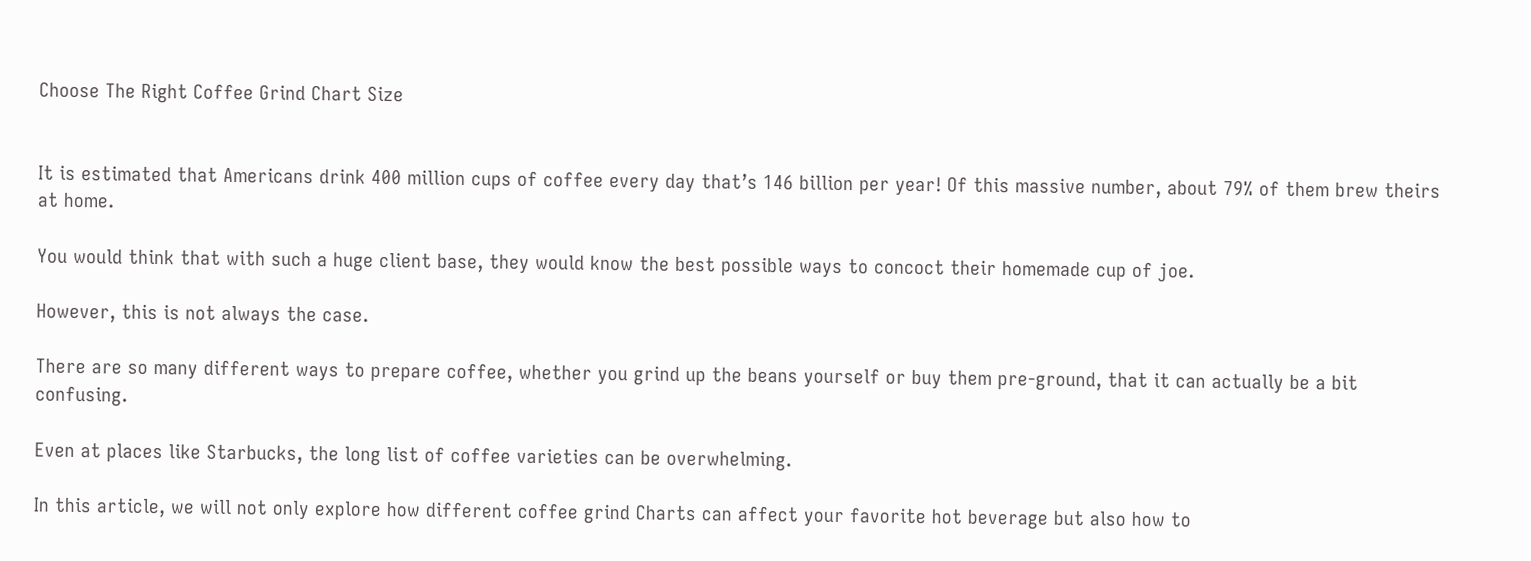Choose The Right Coffee Grind Chart Size


It is estimated that Americans drink 400 million cups of coffee every day that’s 146 billion per year! Of this massive number, about 79% of them brew theirs at home.

You would think that with such a huge client base, they would know the best possible ways to concoct their homemade cup of joe.

However, this is not always the case.

There are so many different ways to prepare coffee, whether you grind up the beans yourself or buy them pre-ground, that it can actually be a bit confusing.

Even at places like Starbucks, the long list of coffee varieties can be overwhelming.

In this article, we will not only explore how different coffee grind Charts can affect your favorite hot beverage but also how to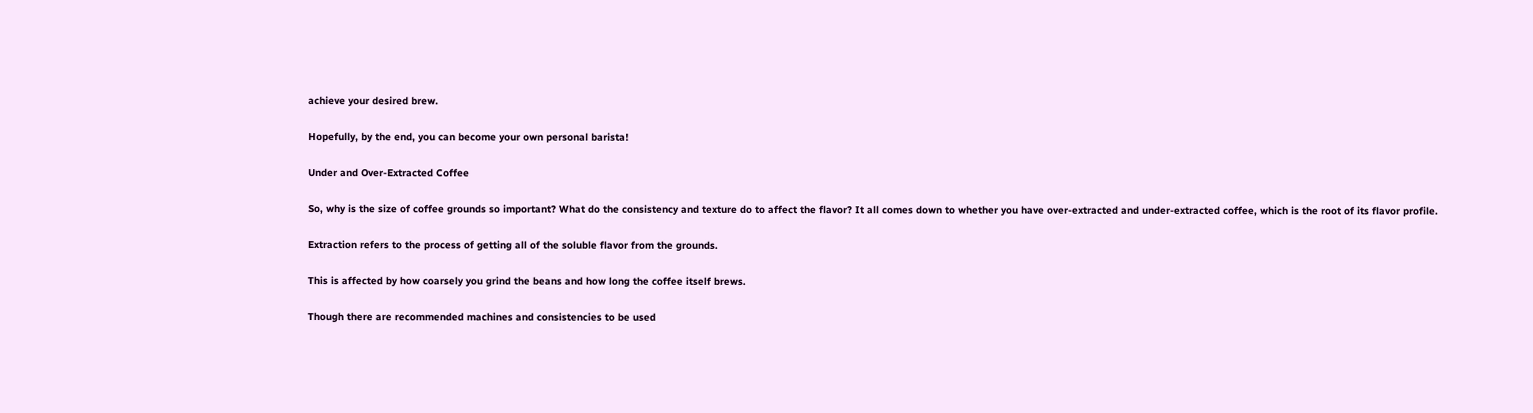achieve your desired brew.

Hopefully, by the end, you can become your own personal barista!

Under and Over-Extracted Coffee

So, why is the size of coffee grounds so important? What do the consistency and texture do to affect the flavor? It all comes down to whether you have over-extracted and under-extracted coffee, which is the root of its flavor profile.

Extraction refers to the process of getting all of the soluble flavor from the grounds.

This is affected by how coarsely you grind the beans and how long the coffee itself brews.

Though there are recommended machines and consistencies to be used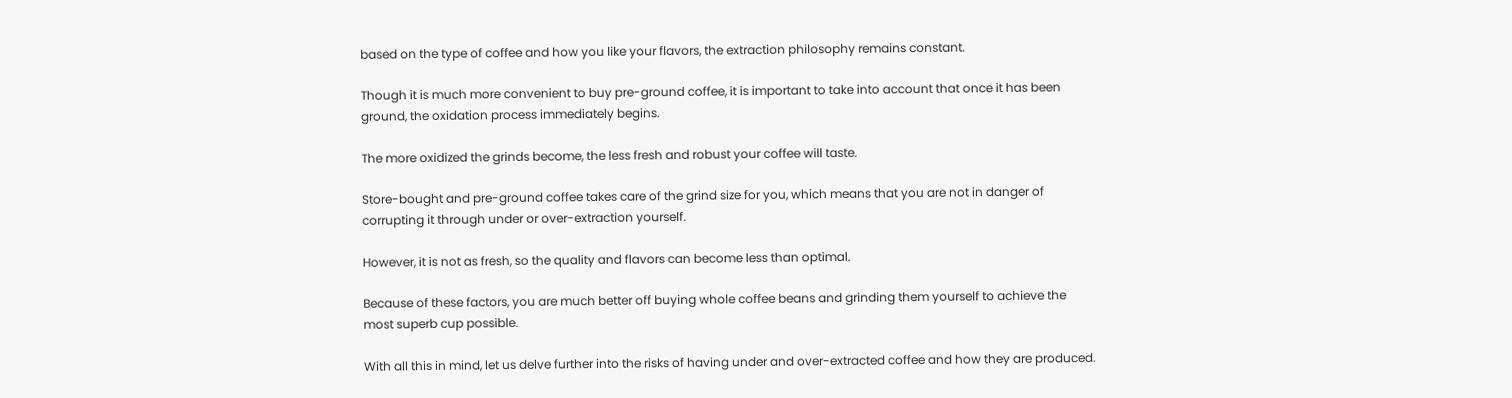based on the type of coffee and how you like your flavors, the extraction philosophy remains constant.

Though it is much more convenient to buy pre-ground coffee, it is important to take into account that once it has been ground, the oxidation process immediately begins.

The more oxidized the grinds become, the less fresh and robust your coffee will taste.

Store-bought and pre-ground coffee takes care of the grind size for you, which means that you are not in danger of corrupting it through under or over-extraction yourself.

However, it is not as fresh, so the quality and flavors can become less than optimal.

Because of these factors, you are much better off buying whole coffee beans and grinding them yourself to achieve the most superb cup possible.

With all this in mind, let us delve further into the risks of having under and over-extracted coffee and how they are produced.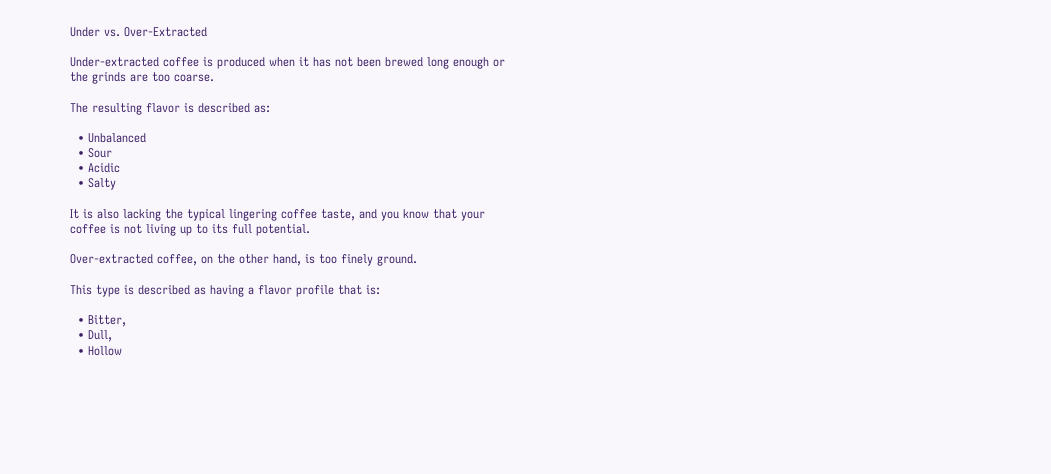Under vs. Over-Extracted

Under-extracted coffee is produced when it has not been brewed long enough or the grinds are too coarse.

The resulting flavor is described as:

  • Unbalanced
  • Sour
  • Acidic
  • Salty

It is also lacking the typical lingering coffee taste, and you know that your coffee is not living up to its full potential.

Over-extracted coffee, on the other hand, is too finely ground.

This type is described as having a flavor profile that is:

  • Bitter,
  • Dull,
  • Hollow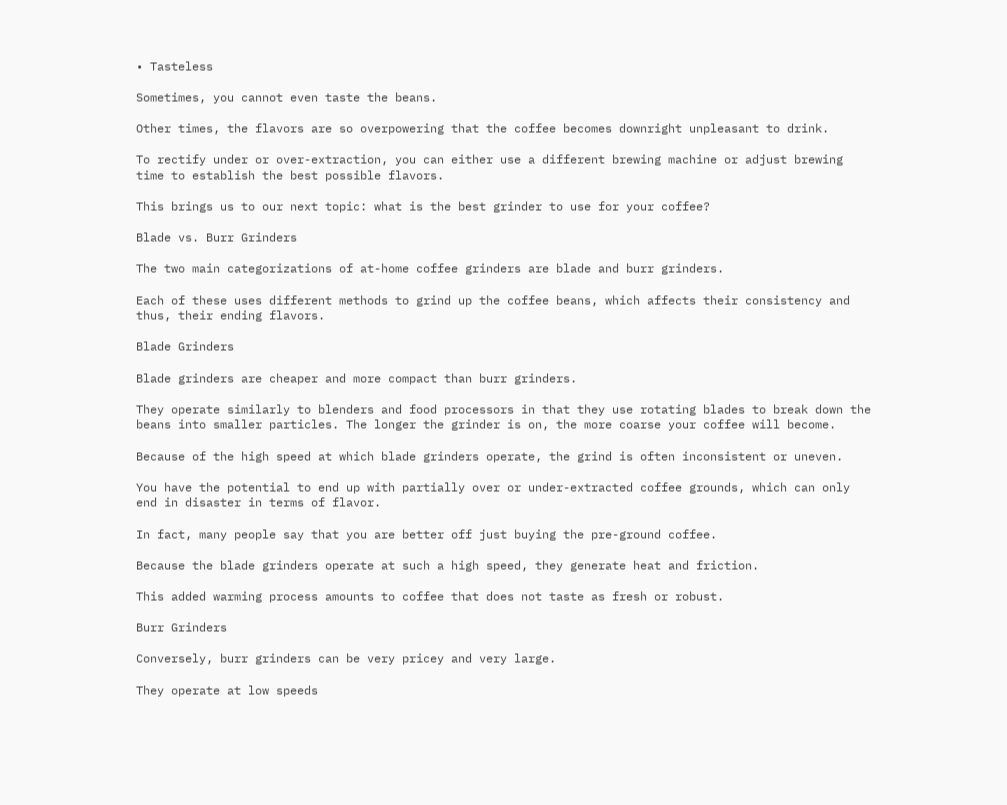• Tasteless

Sometimes, you cannot even taste the beans.

Other times, the flavors are so overpowering that the coffee becomes downright unpleasant to drink.

To rectify under or over-extraction, you can either use a different brewing machine or adjust brewing time to establish the best possible flavors.

This brings us to our next topic: what is the best grinder to use for your coffee?

Blade vs. Burr Grinders

The two main categorizations of at-home coffee grinders are blade and burr grinders.

Each of these uses different methods to grind up the coffee beans, which affects their consistency and thus, their ending flavors.

Blade Grinders

Blade grinders are cheaper and more compact than burr grinders.

They operate similarly to blenders and food processors in that they use rotating blades to break down the beans into smaller particles. The longer the grinder is on, the more coarse your coffee will become.

Because of the high speed at which blade grinders operate, the grind is often inconsistent or uneven.

You have the potential to end up with partially over or under-extracted coffee grounds, which can only end in disaster in terms of flavor.

In fact, many people say that you are better off just buying the pre-ground coffee.

Because the blade grinders operate at such a high speed, they generate heat and friction.

This added warming process amounts to coffee that does not taste as fresh or robust.

Burr Grinders

Conversely, burr grinders can be very pricey and very large.

They operate at low speeds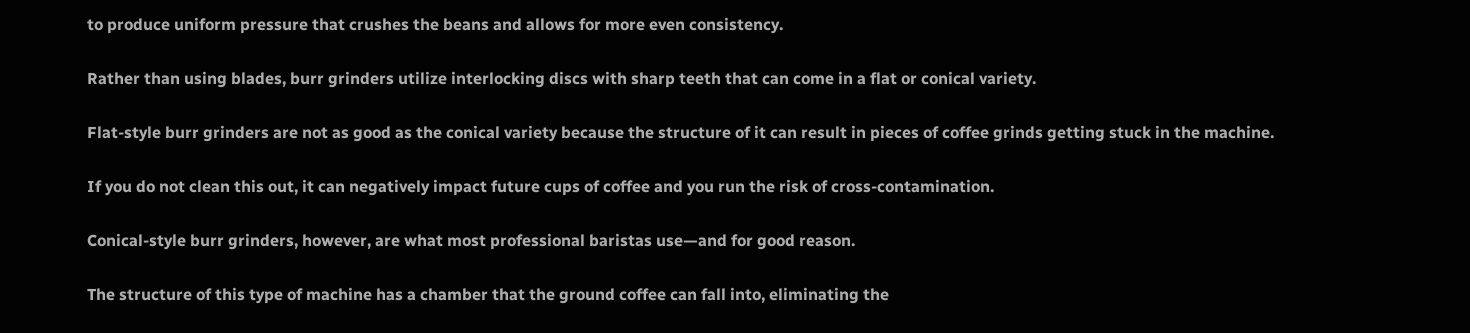to produce uniform pressure that crushes the beans and allows for more even consistency.

Rather than using blades, burr grinders utilize interlocking discs with sharp teeth that can come in a flat or conical variety.

Flat-style burr grinders are not as good as the conical variety because the structure of it can result in pieces of coffee grinds getting stuck in the machine.

If you do not clean this out, it can negatively impact future cups of coffee and you run the risk of cross-contamination.

Conical-style burr grinders, however, are what most professional baristas use—and for good reason.

The structure of this type of machine has a chamber that the ground coffee can fall into, eliminating the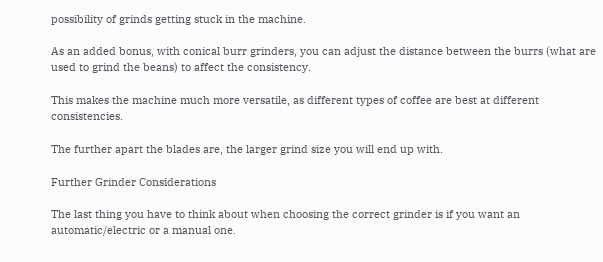possibility of grinds getting stuck in the machine.

As an added bonus, with conical burr grinders, you can adjust the distance between the burrs (what are used to grind the beans) to affect the consistency.

This makes the machine much more versatile, as different types of coffee are best at different consistencies.

The further apart the blades are, the larger grind size you will end up with.

Further Grinder Considerations

The last thing you have to think about when choosing the correct grinder is if you want an automatic/electric or a manual one.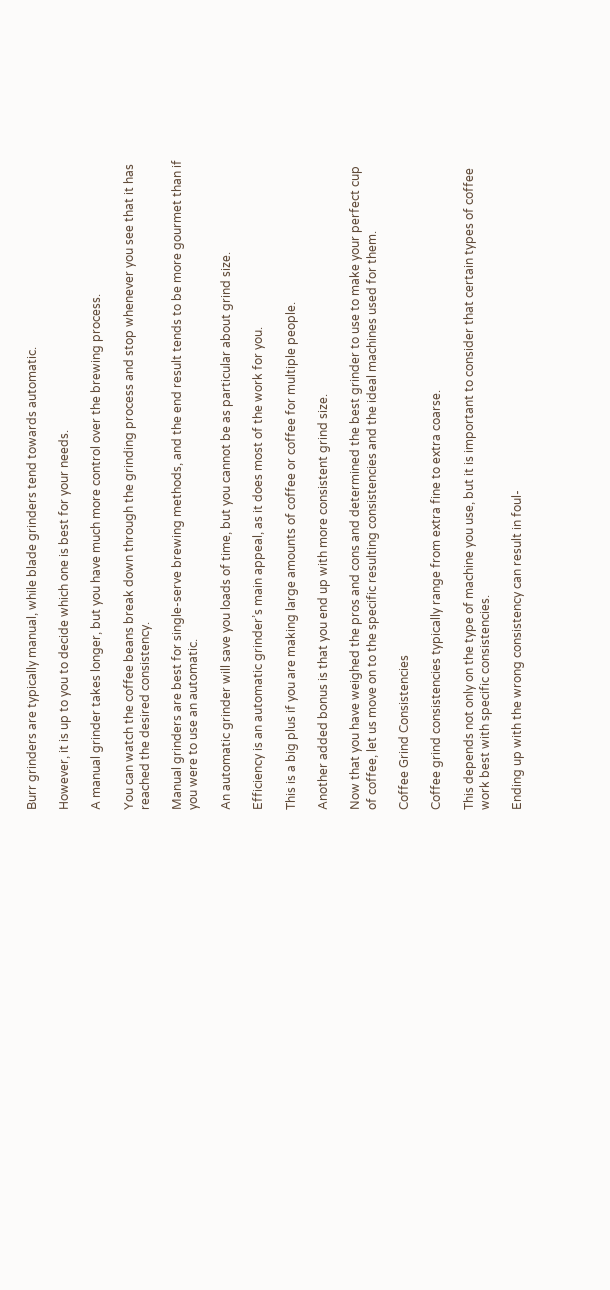Burr grinders are typically manual, while blade grinders tend towards automatic.

However, it is up to you to decide which one is best for your needs.

A manual grinder takes longer, but you have much more control over the brewing process.

You can watch the coffee beans break down through the grinding process and stop whenever you see that it has reached the desired consistency.

Manual grinders are best for single-serve brewing methods, and the end result tends to be more gourmet than if you were to use an automatic.

An automatic grinder will save you loads of time, but you cannot be as particular about grind size.

Efficiency is an automatic grinder’s main appeal, as it does most of the work for you.

This is a big plus if you are making large amounts of coffee or coffee for multiple people.

Another added bonus is that you end up with more consistent grind size.

Now that you have weighed the pros and cons and determined the best grinder to use to make your perfect cup of coffee, let us move on to the specific resulting consistencies and the ideal machines used for them.

Coffee Grind Consistencies

Coffee grind consistencies typically range from extra fine to extra coarse.

This depends not only on the type of machine you use, but it is important to consider that certain types of coffee work best with specific consistencies.

Ending up with the wrong consistency can result in foul-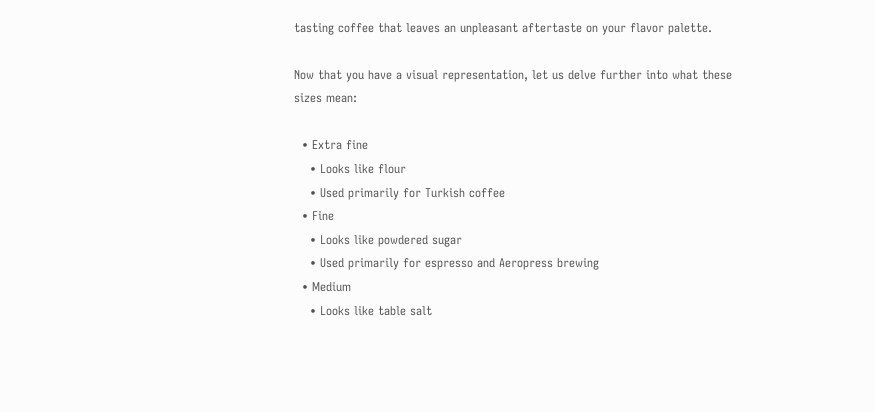tasting coffee that leaves an unpleasant aftertaste on your flavor palette.

Now that you have a visual representation, let us delve further into what these sizes mean:

  • Extra fine
    • Looks like flour
    • Used primarily for Turkish coffee
  • Fine
    • Looks like powdered sugar
    • Used primarily for espresso and Aeropress brewing
  • Medium
    • Looks like table salt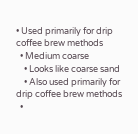• Used primarily for drip coffee brew methods
  • Medium coarse
    • Looks like coarse sand
    • Also used primarily for drip coffee brew methods
  •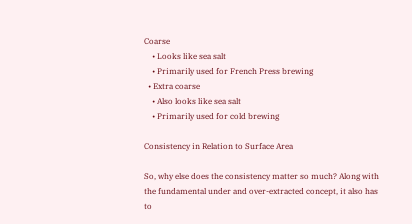Coarse
    • Looks like sea salt
    • Primarily used for French Press brewing
  • Extra coarse
    • Also looks like sea salt
    • Primarily used for cold brewing

Consistency in Relation to Surface Area

So, why else does the consistency matter so much? Along with the fundamental under and over-extracted concept, it also has to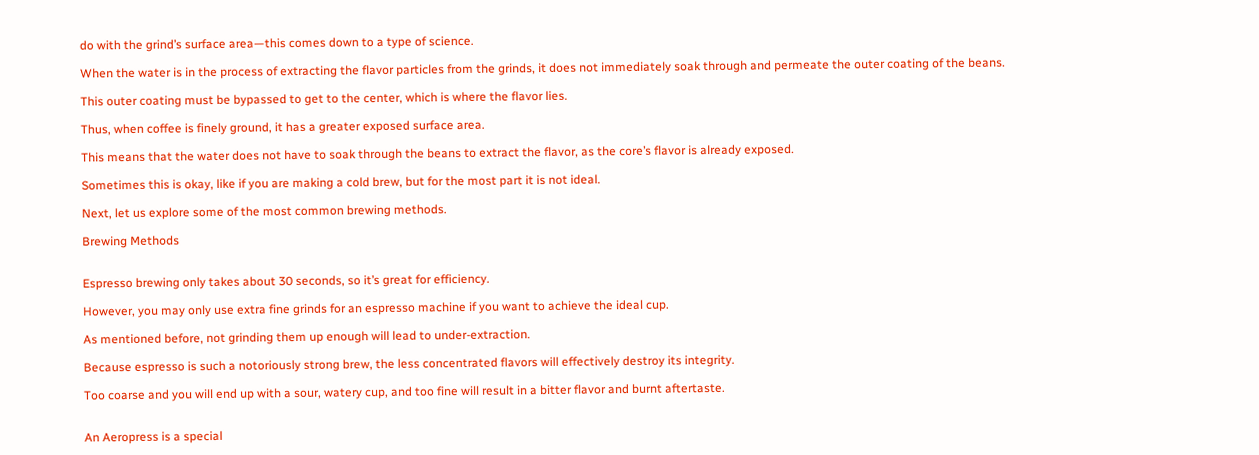do with the grind’s surface area—this comes down to a type of science.

When the water is in the process of extracting the flavor particles from the grinds, it does not immediately soak through and permeate the outer coating of the beans.

This outer coating must be bypassed to get to the center, which is where the flavor lies.

Thus, when coffee is finely ground, it has a greater exposed surface area.

This means that the water does not have to soak through the beans to extract the flavor, as the core’s flavor is already exposed.

Sometimes this is okay, like if you are making a cold brew, but for the most part it is not ideal.

Next, let us explore some of the most common brewing methods.

Brewing Methods


Espresso brewing only takes about 30 seconds, so it’s great for efficiency.

However, you may only use extra fine grinds for an espresso machine if you want to achieve the ideal cup.

As mentioned before, not grinding them up enough will lead to under-extraction.

Because espresso is such a notoriously strong brew, the less concentrated flavors will effectively destroy its integrity.

Too coarse and you will end up with a sour, watery cup, and too fine will result in a bitter flavor and burnt aftertaste.


An Aeropress is a special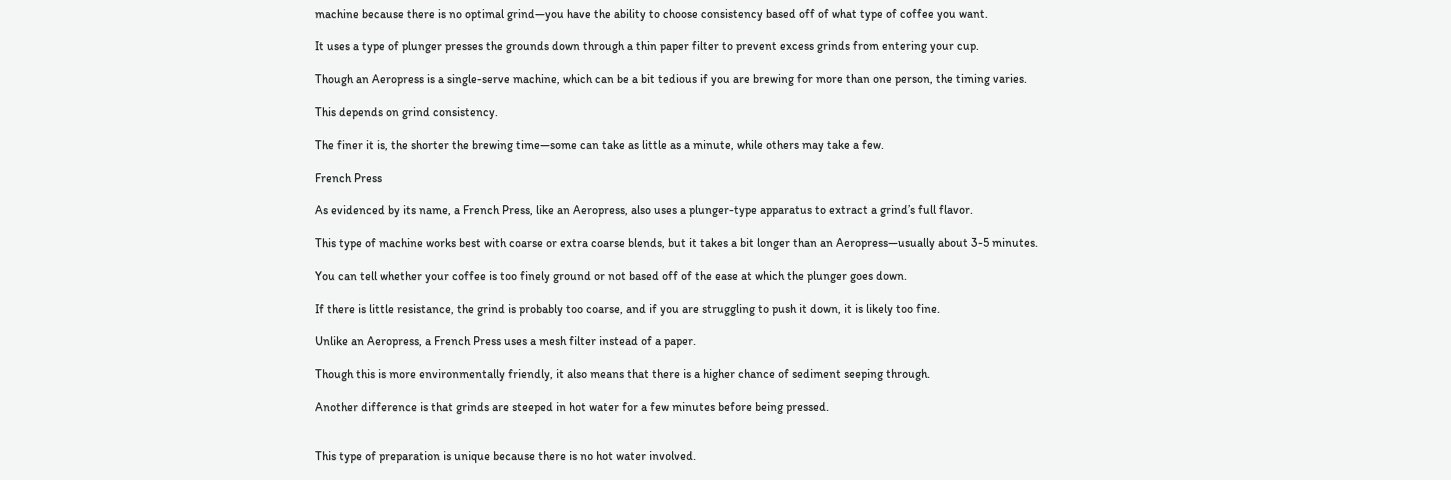machine because there is no optimal grind—you have the ability to choose consistency based off of what type of coffee you want.

It uses a type of plunger presses the grounds down through a thin paper filter to prevent excess grinds from entering your cup.

Though an Aeropress is a single-serve machine, which can be a bit tedious if you are brewing for more than one person, the timing varies.

This depends on grind consistency.

The finer it is, the shorter the brewing time—some can take as little as a minute, while others may take a few.

French Press

As evidenced by its name, a French Press, like an Aeropress, also uses a plunger-type apparatus to extract a grind’s full flavor.

This type of machine works best with coarse or extra coarse blends, but it takes a bit longer than an Aeropress—usually about 3-5 minutes.

You can tell whether your coffee is too finely ground or not based off of the ease at which the plunger goes down.

If there is little resistance, the grind is probably too coarse, and if you are struggling to push it down, it is likely too fine.

Unlike an Aeropress, a French Press uses a mesh filter instead of a paper.

Though this is more environmentally friendly, it also means that there is a higher chance of sediment seeping through.

Another difference is that grinds are steeped in hot water for a few minutes before being pressed.


This type of preparation is unique because there is no hot water involved.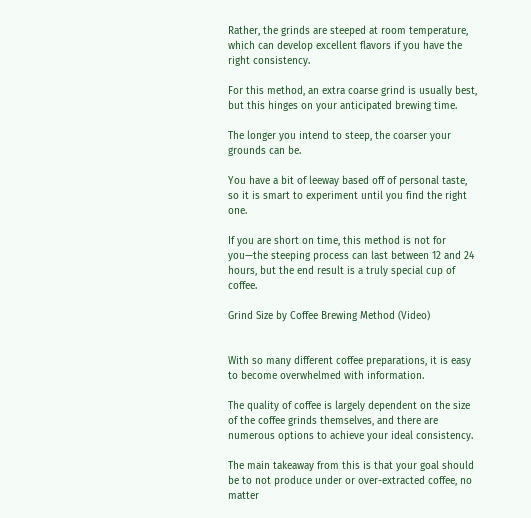Rather, the grinds are steeped at room temperature, which can develop excellent flavors if you have the right consistency.

For this method, an extra coarse grind is usually best, but this hinges on your anticipated brewing time.

The longer you intend to steep, the coarser your grounds can be.

You have a bit of leeway based off of personal taste, so it is smart to experiment until you find the right one.

If you are short on time, this method is not for you—the steeping process can last between 12 and 24 hours, but the end result is a truly special cup of coffee.

Grind Size by Coffee Brewing Method (Video)


With so many different coffee preparations, it is easy to become overwhelmed with information.

The quality of coffee is largely dependent on the size of the coffee grinds themselves, and there are numerous options to achieve your ideal consistency.

The main takeaway from this is that your goal should be to not produce under or over-extracted coffee, no matter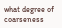what degree of coarseness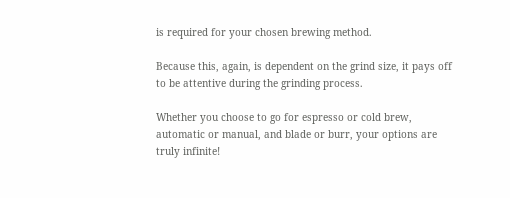is required for your chosen brewing method.

Because this, again, is dependent on the grind size, it pays off to be attentive during the grinding process.

Whether you choose to go for espresso or cold brew, automatic or manual, and blade or burr, your options are truly infinite!